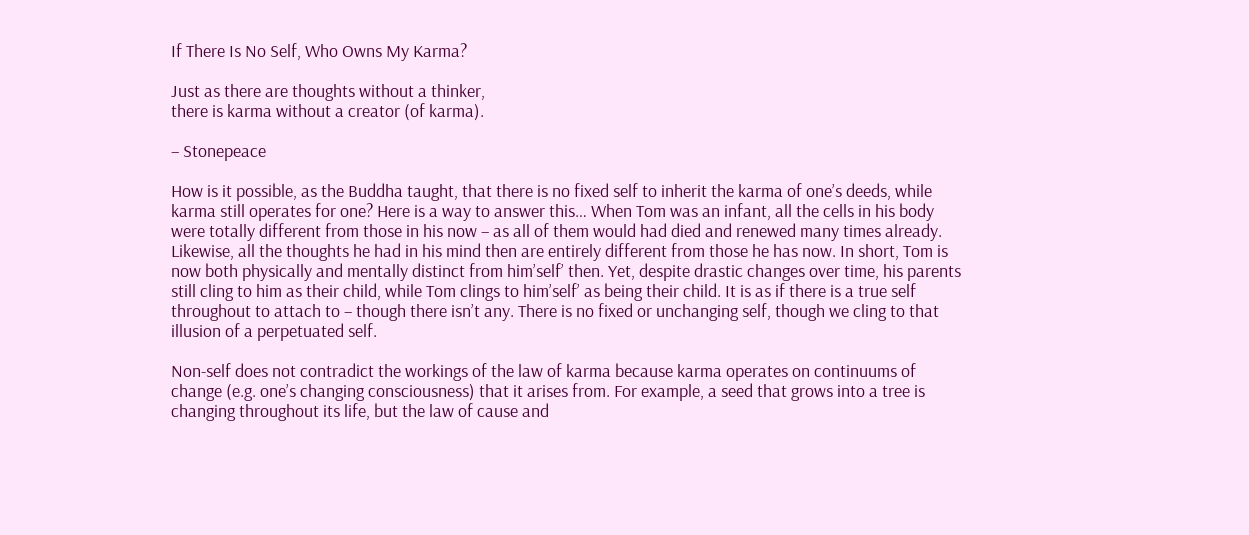If There Is No Self, Who Owns My Karma?

Just as there are thoughts without a thinker,
there is karma without a creator (of karma).

– Stonepeace

How is it possible, as the Buddha taught, that there is no fixed self to inherit the karma of one’s deeds, while karma still operates for one? Here is a way to answer this… When Tom was an infant, all the cells in his body were totally different from those in his now – as all of them would had died and renewed many times already. Likewise, all the thoughts he had in his mind then are entirely different from those he has now. In short, Tom is now both physically and mentally distinct from him’self’ then. Yet, despite drastic changes over time, his parents still cling to him as their child, while Tom clings to him’self’ as being their child. It is as if there is a true self throughout to attach to – though there isn’t any. There is no fixed or unchanging self, though we cling to that illusion of a perpetuated self.

Non-self does not contradict the workings of the law of karma because karma operates on continuums of change (e.g. one’s changing consciousness) that it arises from. For example, a seed that grows into a tree is changing throughout its life, but the law of cause and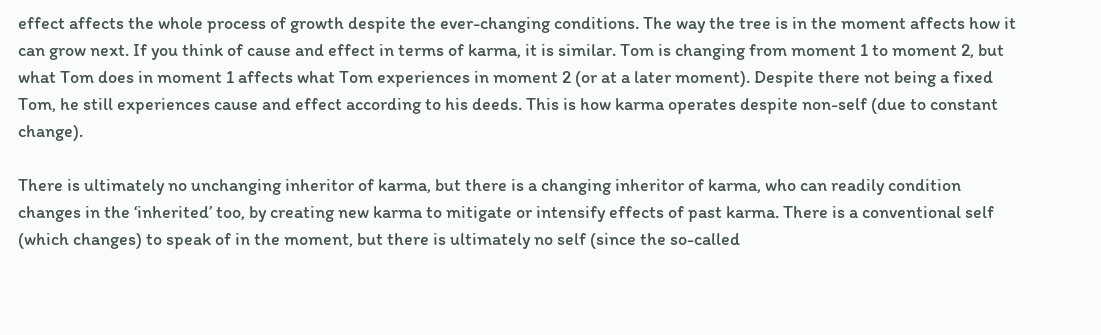effect affects the whole process of growth despite the ever-changing conditions. The way the tree is in the moment affects how it can grow next. If you think of cause and effect in terms of karma, it is similar. Tom is changing from moment 1 to moment 2, but what Tom does in moment 1 affects what Tom experiences in moment 2 (or at a later moment). Despite there not being a fixed Tom, he still experiences cause and effect according to his deeds. This is how karma operates despite non-self (due to constant change).

There is ultimately no unchanging inheritor of karma, but there is a changing inheritor of karma, who can readily condition changes in the ‘inherited’ too, by creating new karma to mitigate or intensify effects of past karma. There is a conventional self (which changes) to speak of in the moment, but there is ultimately no self (since the so-called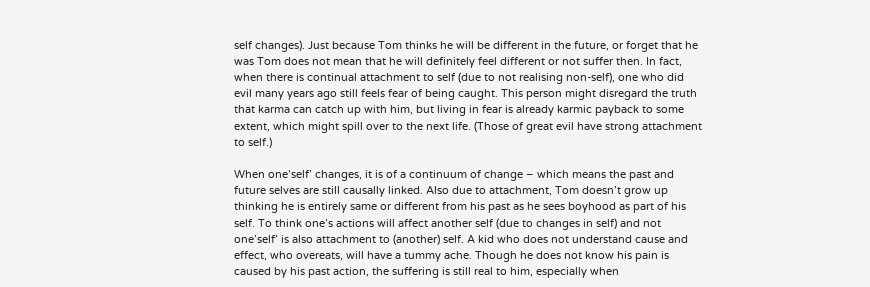self changes). Just because Tom thinks he will be different in the future, or forget that he was Tom does not mean that he will definitely feel different or not suffer then. In fact, when there is continual attachment to self (due to not realising non-self), one who did evil many years ago still feels fear of being caught. This person might disregard the truth that karma can catch up with him, but living in fear is already karmic payback to some extent, which might spill over to the next life. (Those of great evil have strong attachment to self.)

When one’self’ changes, it is of a continuum of change – which means the past and future selves are still causally linked. Also due to attachment, Tom doesn’t grow up thinking he is entirely same or different from his past as he sees boyhood as part of his self. To think one’s actions will affect another self (due to changes in self) and not one’self’ is also attachment to (another) self. A kid who does not understand cause and effect, who overeats, will have a tummy ache. Though he does not know his pain is caused by his past action, the suffering is still real to him, especially when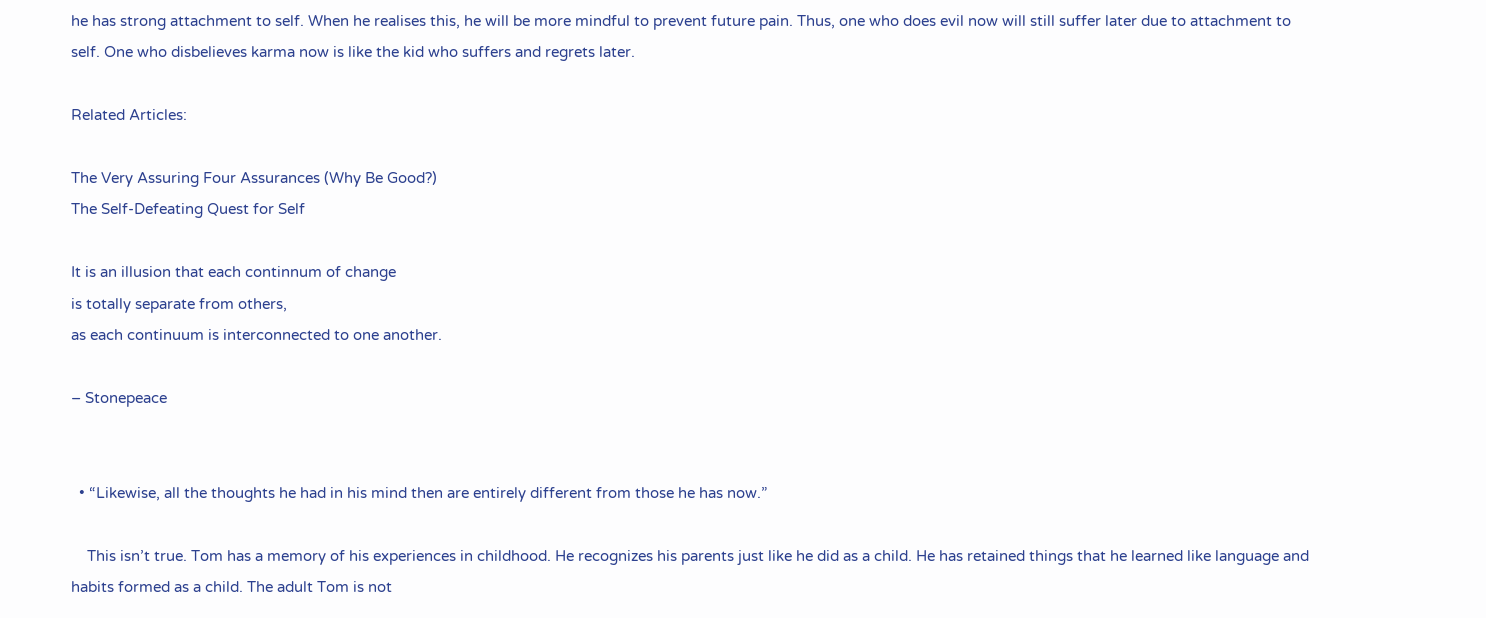he has strong attachment to self. When he realises this, he will be more mindful to prevent future pain. Thus, one who does evil now will still suffer later due to attachment to self. One who disbelieves karma now is like the kid who suffers and regrets later.

Related Articles:

The Very Assuring Four Assurances (Why Be Good?)
The Self-Defeating Quest for Self

It is an illusion that each continnum of change
is totally separate from others,
as each continuum is interconnected to one another.

– Stonepeace


  • “Likewise, all the thoughts he had in his mind then are entirely different from those he has now.”

    This isn’t true. Tom has a memory of his experiences in childhood. He recognizes his parents just like he did as a child. He has retained things that he learned like language and habits formed as a child. The adult Tom is not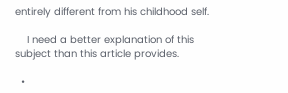entirely different from his childhood self.

    I need a better explanation of this subject than this article provides.

  •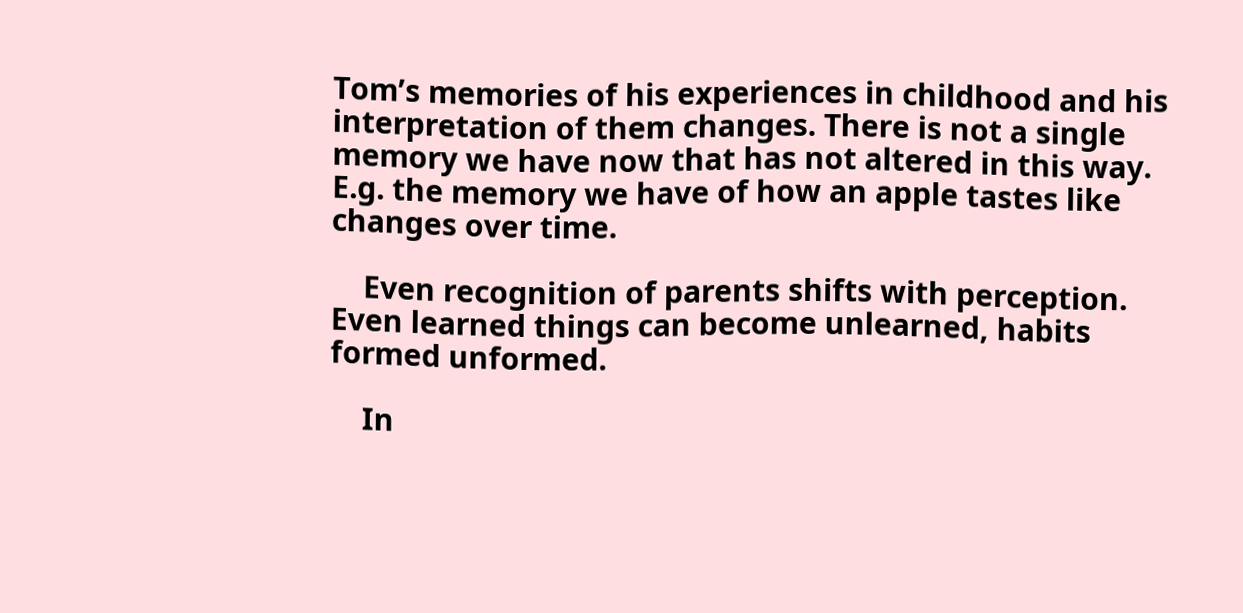Tom’s memories of his experiences in childhood and his interpretation of them changes. There is not a single memory we have now that has not altered in this way. E.g. the memory we have of how an apple tastes like changes over time.

    Even recognition of parents shifts with perception. Even learned things can become unlearned, habits formed unformed.

    In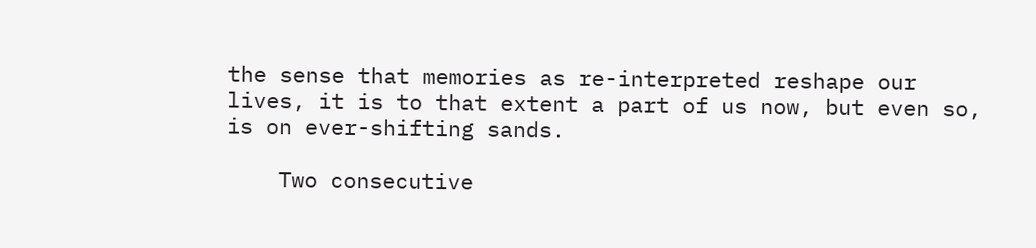the sense that memories as re-interpreted reshape our lives, it is to that extent a part of us now, but even so, is on ever-shifting sands.

    Two consecutive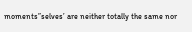moments”selves’ are neither totally the same nor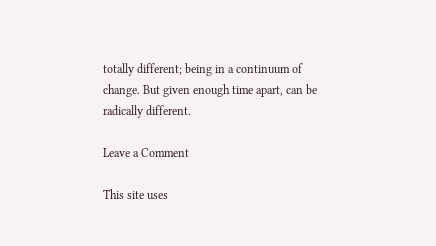totally different; being in a continuum of change. But given enough time apart, can be radically different.

Leave a Comment

This site uses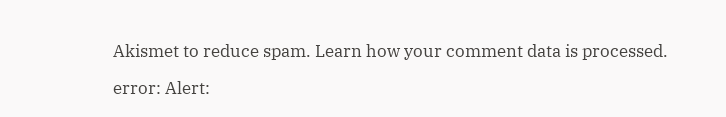Akismet to reduce spam. Learn how your comment data is processed.

error: Alert: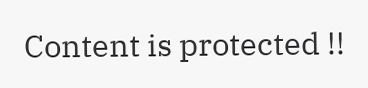Content is protected !!